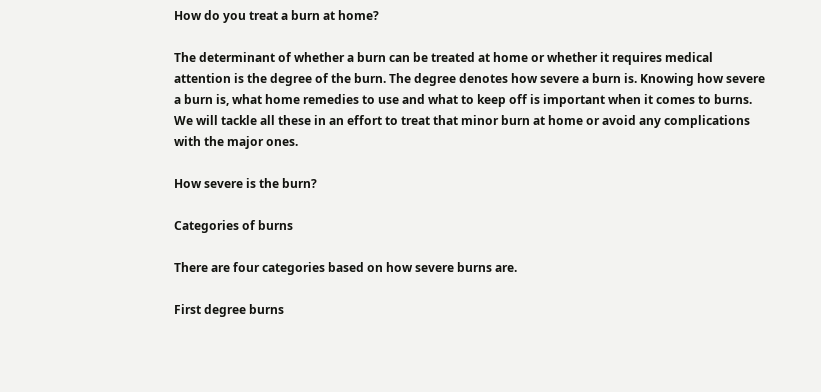How do you treat a burn at home?

The determinant of whether a burn can be treated at home or whether it requires medical attention is the degree of the burn. The degree denotes how severe a burn is. Knowing how severe a burn is, what home remedies to use and what to keep off is important when it comes to burns. We will tackle all these in an effort to treat that minor burn at home or avoid any complications with the major ones.

How severe is the burn?

Categories of burns

There are four categories based on how severe burns are.

First degree burns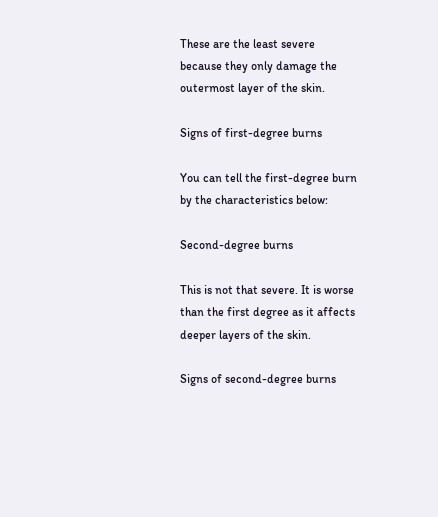These are the least severe because they only damage the outermost layer of the skin.

Signs of first-degree burns

You can tell the first-degree burn by the characteristics below:

Second-degree burns

This is not that severe. It is worse than the first degree as it affects deeper layers of the skin.

Signs of second-degree burns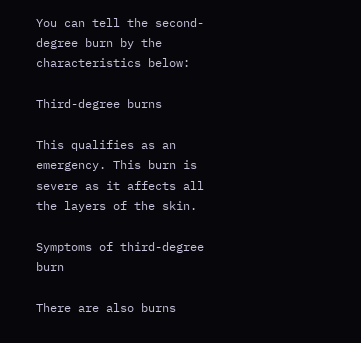You can tell the second-degree burn by the characteristics below:

Third-degree burns

This qualifies as an emergency. This burn is severe as it affects all the layers of the skin.

Symptoms of third-degree burn

There are also burns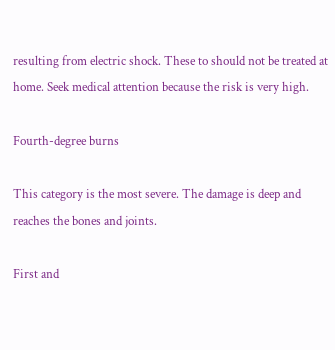resulting from electric shock. These to should not be treated at home. Seek medical attention because the risk is very high.

Fourth-degree burns

This category is the most severe. The damage is deep and reaches the bones and joints.

First and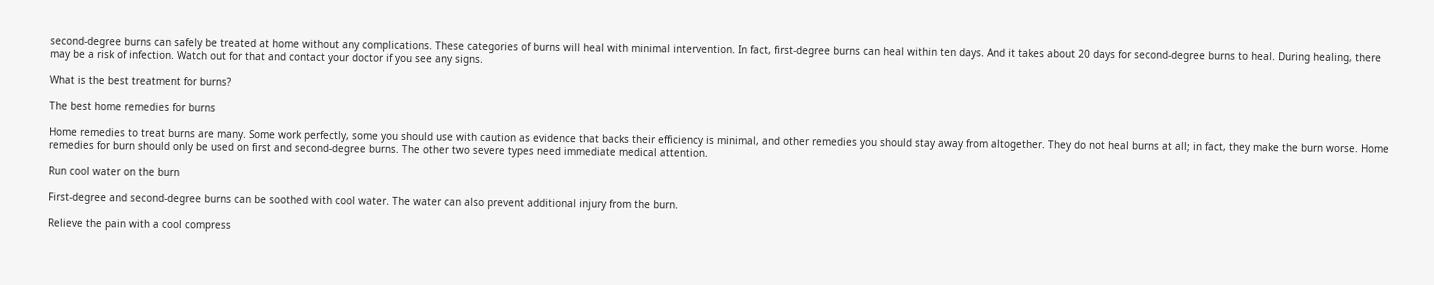second-degree burns can safely be treated at home without any complications. These categories of burns will heal with minimal intervention. In fact, first-degree burns can heal within ten days. And it takes about 20 days for second-degree burns to heal. During healing, there may be a risk of infection. Watch out for that and contact your doctor if you see any signs.

What is the best treatment for burns?

The best home remedies for burns

Home remedies to treat burns are many. Some work perfectly, some you should use with caution as evidence that backs their efficiency is minimal, and other remedies you should stay away from altogether. They do not heal burns at all; in fact, they make the burn worse. Home remedies for burn should only be used on first and second-degree burns. The other two severe types need immediate medical attention.

Run cool water on the burn

First-degree and second-degree burns can be soothed with cool water. The water can also prevent additional injury from the burn.

Relieve the pain with a cool compress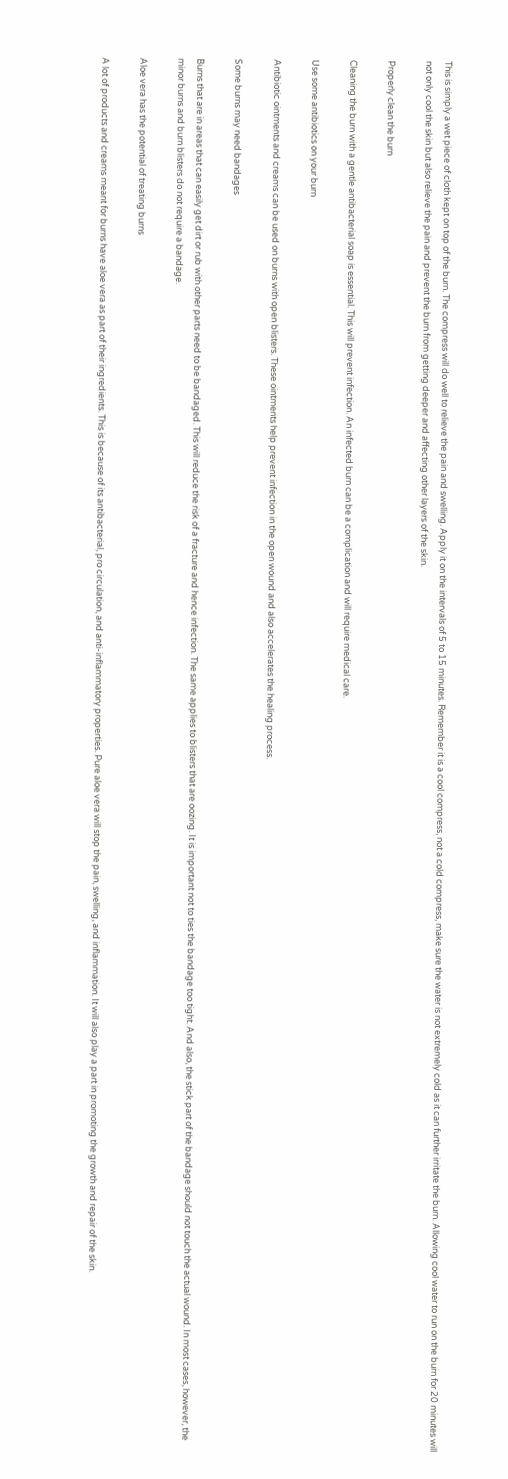This is simply a wet piece of cloth kept on top of the burn. The compress will do well to relieve the pain and swelling. Apply it on the intervals of 5 to 15 minutes. Remember it is a cool compress, not a cold compress, make sure the water is not extremely cold as it can further irritate the burn. Allowing cool water to run on the burn for 20 minutes will not only cool the skin but also relieve the pain and prevent the burn from getting deeper and affecting other layers of the skin.

Properly clean the burn

Cleaning the burn with a gentle antibacterial soap is essential. This will prevent infection. An infected burn can be a complication and will require medical care.

Use some antibiotics on your burn

Antibiotic ointments and creams can be used on burns with open blisters. These ointments help prevent infection in the open wound and also accelerates the healing process.

Some burns may need bandages

Burns that are in areas that can easily get dirt or rub with other parts need to be bandaged. This will reduce the risk of a fracture and hence infection. The same applies to blisters that are oozing. It is important not to ties the bandage too tight. And also, the stick part of the bandage should not touch the actual wound. In most cases, however, the minor burns and burn blisters do not require a bandage.

Aloe vera has the potential of treating burns

A lot of products and creams meant for burns have aloe vera as part of their ingredients. This is because of its antibacterial, pro circulation, and anti-inflammatory properties. Pure aloe vera will stop the pain, swelling, and inflammation. It will also play a part in promoting the growth and repair of the skin.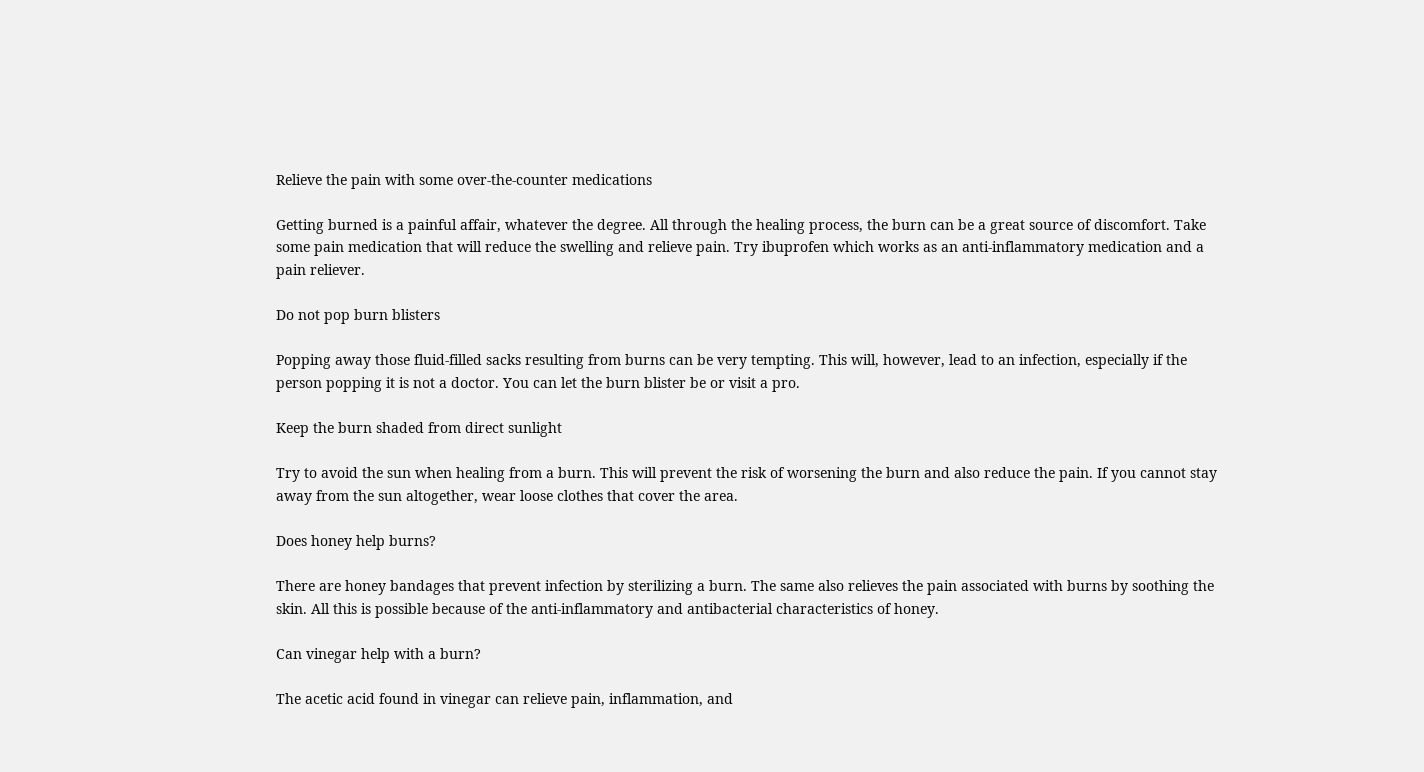Relieve the pain with some over-the-counter medications

Getting burned is a painful affair, whatever the degree. All through the healing process, the burn can be a great source of discomfort. Take some pain medication that will reduce the swelling and relieve pain. Try ibuprofen which works as an anti-inflammatory medication and a pain reliever.

Do not pop burn blisters

Popping away those fluid-filled sacks resulting from burns can be very tempting. This will, however, lead to an infection, especially if the person popping it is not a doctor. You can let the burn blister be or visit a pro.

Keep the burn shaded from direct sunlight

Try to avoid the sun when healing from a burn. This will prevent the risk of worsening the burn and also reduce the pain. If you cannot stay away from the sun altogether, wear loose clothes that cover the area.

Does honey help burns?

There are honey bandages that prevent infection by sterilizing a burn. The same also relieves the pain associated with burns by soothing the skin. All this is possible because of the anti-inflammatory and antibacterial characteristics of honey.

Can vinegar help with a burn?

The acetic acid found in vinegar can relieve pain, inflammation, and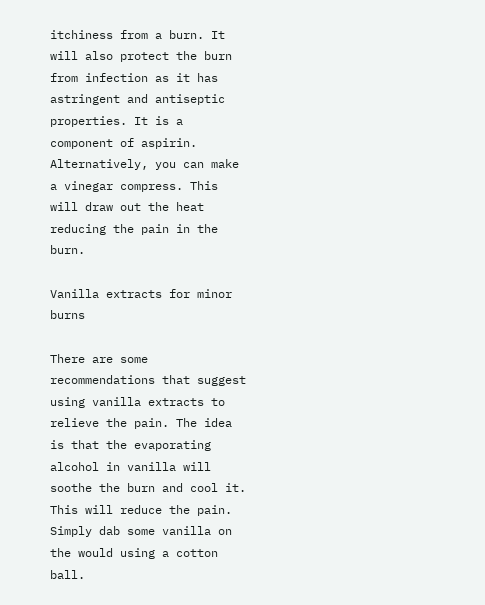itchiness from a burn. It will also protect the burn from infection as it has astringent and antiseptic properties. It is a component of aspirin. Alternatively, you can make a vinegar compress. This will draw out the heat reducing the pain in the burn.

Vanilla extracts for minor burns

There are some recommendations that suggest using vanilla extracts to relieve the pain. The idea is that the evaporating alcohol in vanilla will soothe the burn and cool it. This will reduce the pain. Simply dab some vanilla on the would using a cotton ball.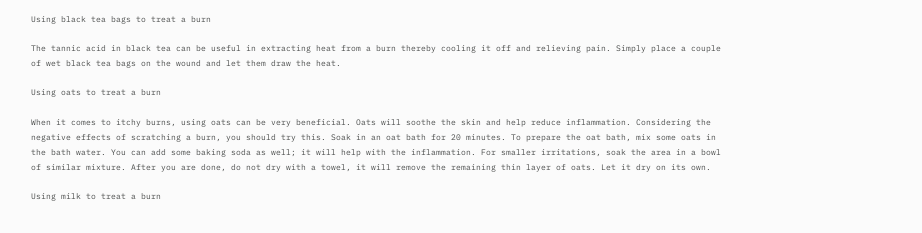Using black tea bags to treat a burn

The tannic acid in black tea can be useful in extracting heat from a burn thereby cooling it off and relieving pain. Simply place a couple of wet black tea bags on the wound and let them draw the heat.

Using oats to treat a burn

When it comes to itchy burns, using oats can be very beneficial. Oats will soothe the skin and help reduce inflammation. Considering the negative effects of scratching a burn, you should try this. Soak in an oat bath for 20 minutes. To prepare the oat bath, mix some oats in the bath water. You can add some baking soda as well; it will help with the inflammation. For smaller irritations, soak the area in a bowl of similar mixture. After you are done, do not dry with a towel, it will remove the remaining thin layer of oats. Let it dry on its own.

Using milk to treat a burn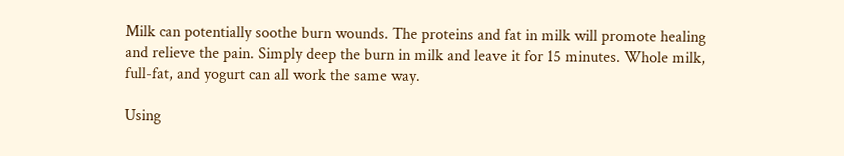Milk can potentially soothe burn wounds. The proteins and fat in milk will promote healing and relieve the pain. Simply deep the burn in milk and leave it for 15 minutes. Whole milk, full-fat, and yogurt can all work the same way.

Using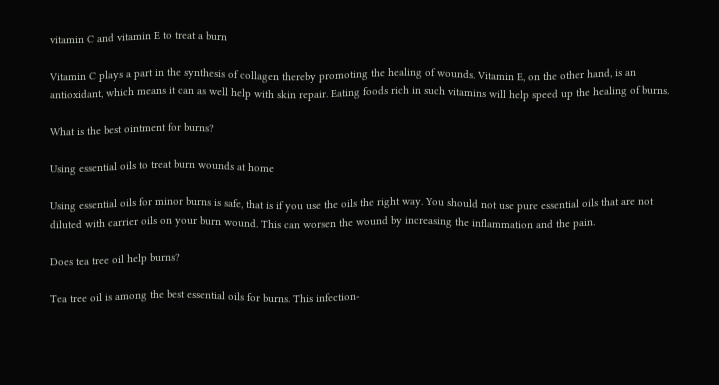vitamin C and vitamin E to treat a burn

Vitamin C plays a part in the synthesis of collagen thereby promoting the healing of wounds. Vitamin E, on the other hand, is an antioxidant, which means it can as well help with skin repair. Eating foods rich in such vitamins will help speed up the healing of burns.

What is the best ointment for burns?

Using essential oils to treat burn wounds at home

Using essential oils for minor burns is safe, that is if you use the oils the right way. You should not use pure essential oils that are not diluted with carrier oils on your burn wound. This can worsen the wound by increasing the inflammation and the pain.

Does tea tree oil help burns?

Tea tree oil is among the best essential oils for burns. This infection-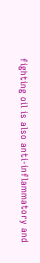fighting oil is also anti-inflammatory and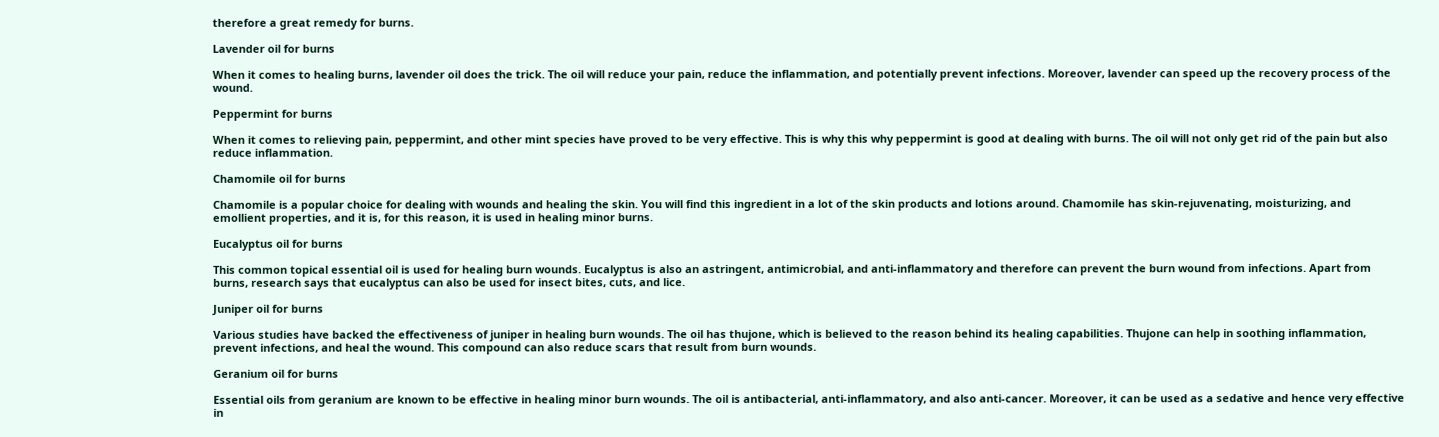therefore a great remedy for burns.

Lavender oil for burns

When it comes to healing burns, lavender oil does the trick. The oil will reduce your pain, reduce the inflammation, and potentially prevent infections. Moreover, lavender can speed up the recovery process of the wound.

Peppermint for burns

When it comes to relieving pain, peppermint, and other mint species have proved to be very effective. This is why this why peppermint is good at dealing with burns. The oil will not only get rid of the pain but also reduce inflammation.

Chamomile oil for burns

Chamomile is a popular choice for dealing with wounds and healing the skin. You will find this ingredient in a lot of the skin products and lotions around. Chamomile has skin-rejuvenating, moisturizing, and emollient properties, and it is, for this reason, it is used in healing minor burns.

Eucalyptus oil for burns

This common topical essential oil is used for healing burn wounds. Eucalyptus is also an astringent, antimicrobial, and anti-inflammatory and therefore can prevent the burn wound from infections. Apart from burns, research says that eucalyptus can also be used for insect bites, cuts, and lice.

Juniper oil for burns

Various studies have backed the effectiveness of juniper in healing burn wounds. The oil has thujone, which is believed to the reason behind its healing capabilities. Thujone can help in soothing inflammation, prevent infections, and heal the wound. This compound can also reduce scars that result from burn wounds.

Geranium oil for burns

Essential oils from geranium are known to be effective in healing minor burn wounds. The oil is antibacterial, anti-inflammatory, and also anti-cancer. Moreover, it can be used as a sedative and hence very effective in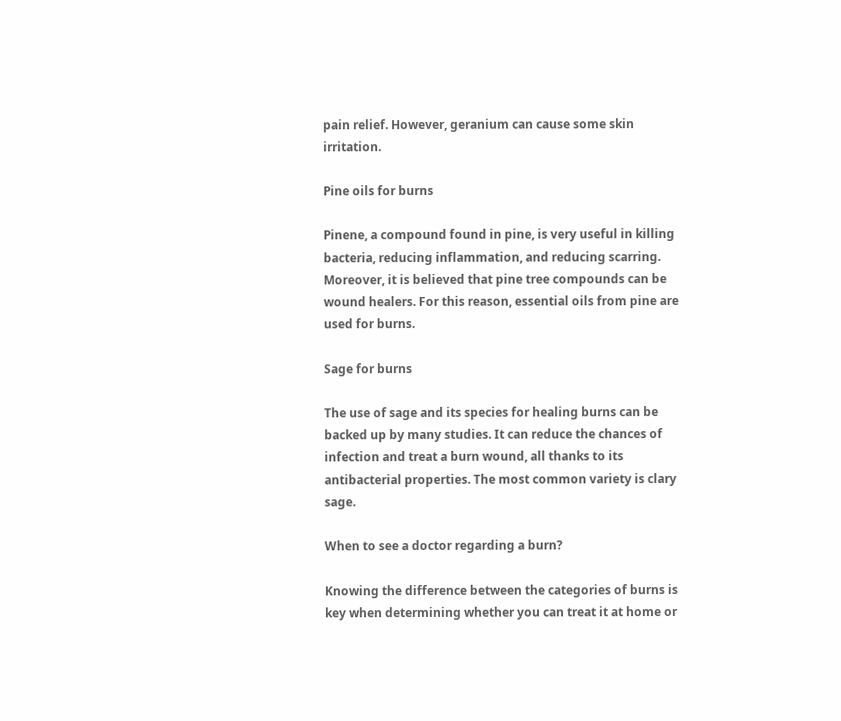pain relief. However, geranium can cause some skin irritation.

Pine oils for burns

Pinene, a compound found in pine, is very useful in killing bacteria, reducing inflammation, and reducing scarring. Moreover, it is believed that pine tree compounds can be wound healers. For this reason, essential oils from pine are used for burns.

Sage for burns

The use of sage and its species for healing burns can be backed up by many studies. It can reduce the chances of infection and treat a burn wound, all thanks to its antibacterial properties. The most common variety is clary sage.

When to see a doctor regarding a burn?

Knowing the difference between the categories of burns is key when determining whether you can treat it at home or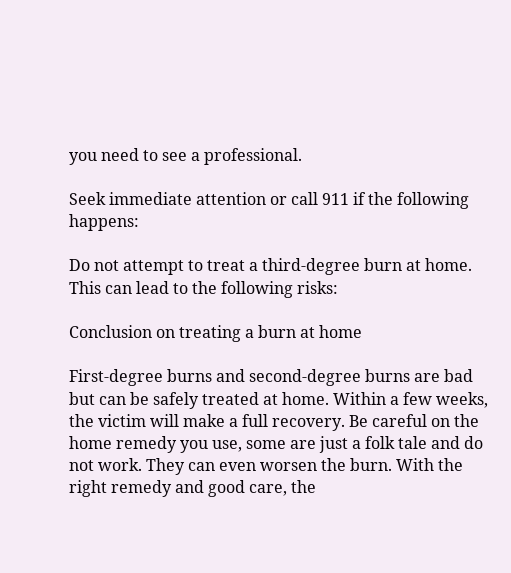you need to see a professional.

Seek immediate attention or call 911 if the following happens:

Do not attempt to treat a third-degree burn at home. This can lead to the following risks:

Conclusion on treating a burn at home

First-degree burns and second-degree burns are bad but can be safely treated at home. Within a few weeks, the victim will make a full recovery. Be careful on the home remedy you use, some are just a folk tale and do not work. They can even worsen the burn. With the right remedy and good care, the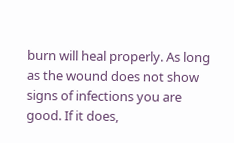burn will heal properly. As long as the wound does not show signs of infections you are good. If it does,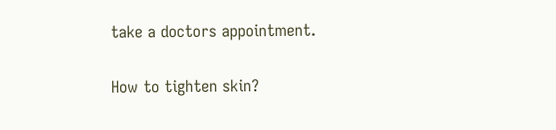take a doctors appointment.

How to tighten skin?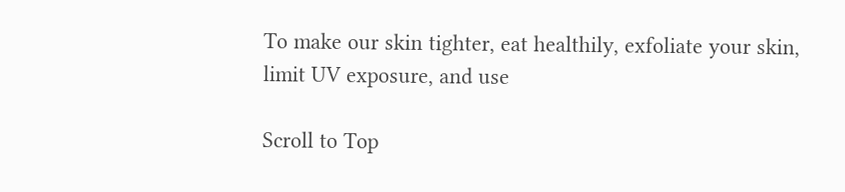To make our skin tighter, eat healthily, exfoliate your skin, limit UV exposure, and use

Scroll to Top